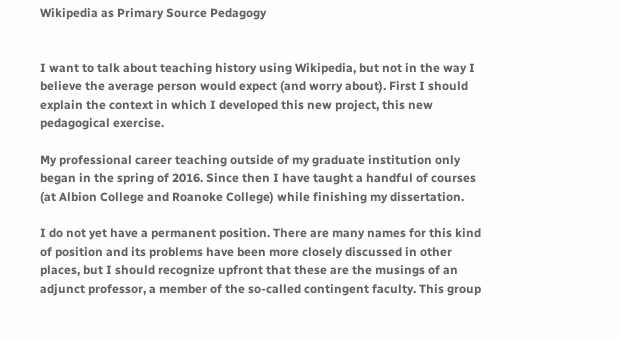Wikipedia as Primary Source Pedagogy


I want to talk about teaching history using Wikipedia, but not in the way I believe the average person would expect (and worry about). First I should explain the context in which I developed this new project, this new pedagogical exercise.

My professional career teaching outside of my graduate institution only began in the spring of 2016. Since then I have taught a handful of courses (at Albion College and Roanoke College) while finishing my dissertation.

I do not yet have a permanent position. There are many names for this kind of position and its problems have been more closely discussed in other places, but I should recognize upfront that these are the musings of an adjunct professor, a member of the so-called contingent faculty. This group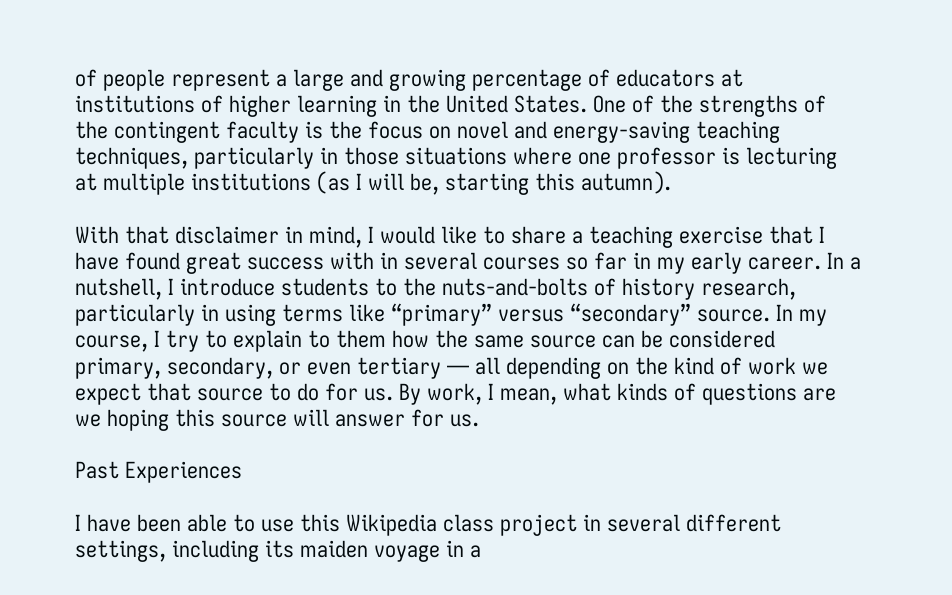of people represent a large and growing percentage of educators at institutions of higher learning in the United States. One of the strengths of the contingent faculty is the focus on novel and energy-saving teaching techniques, particularly in those situations where one professor is lecturing at multiple institutions (as I will be, starting this autumn).

With that disclaimer in mind, I would like to share a teaching exercise that I have found great success with in several courses so far in my early career. In a nutshell, I introduce students to the nuts-and-bolts of history research, particularly in using terms like “primary” versus “secondary” source. In my course, I try to explain to them how the same source can be considered primary, secondary, or even tertiary — all depending on the kind of work we expect that source to do for us. By work, I mean, what kinds of questions are we hoping this source will answer for us.

Past Experiences

I have been able to use this Wikipedia class project in several different settings, including its maiden voyage in a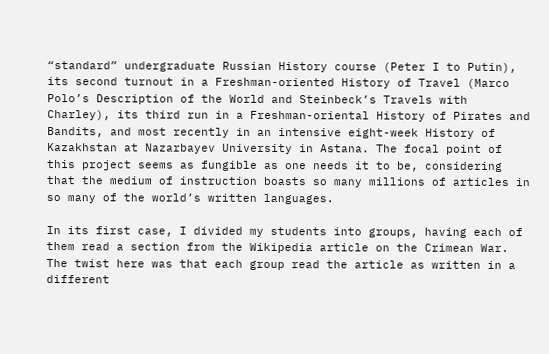“standard” undergraduate Russian History course (Peter I to Putin), its second turnout in a Freshman-oriented History of Travel (Marco Polo’s Description of the World and Steinbeck’s Travels with Charley), its third run in a Freshman-oriental History of Pirates and Bandits, and most recently in an intensive eight-week History of Kazakhstan at Nazarbayev University in Astana. The focal point of this project seems as fungible as one needs it to be, considering that the medium of instruction boasts so many millions of articles in so many of the world’s written languages.

In its first case, I divided my students into groups, having each of them read a section from the Wikipedia article on the Crimean War. The twist here was that each group read the article as written in a different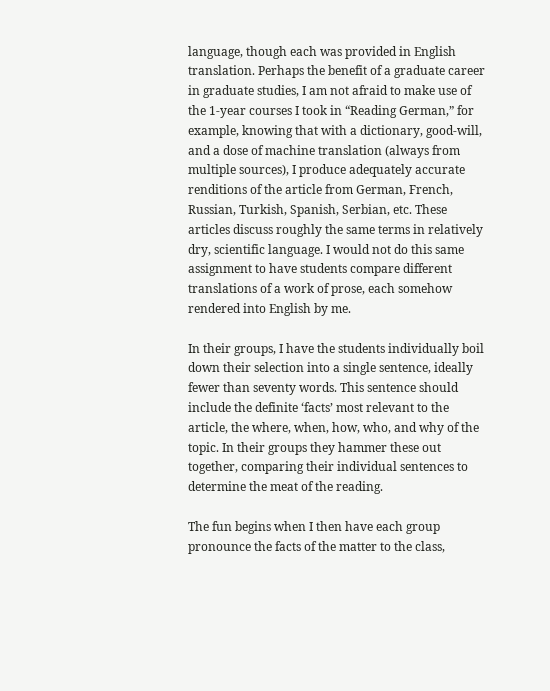language, though each was provided in English translation. Perhaps the benefit of a graduate career in graduate studies, I am not afraid to make use of the 1-year courses I took in “Reading German,” for example, knowing that with a dictionary, good-will, and a dose of machine translation (always from multiple sources), I produce adequately accurate renditions of the article from German, French, Russian, Turkish, Spanish, Serbian, etc. These articles discuss roughly the same terms in relatively dry, scientific language. I would not do this same assignment to have students compare different translations of a work of prose, each somehow rendered into English by me.

In their groups, I have the students individually boil down their selection into a single sentence, ideally fewer than seventy words. This sentence should include the definite ‘facts’ most relevant to the article, the where, when, how, who, and why of the topic. In their groups they hammer these out together, comparing their individual sentences to determine the meat of the reading.

The fun begins when I then have each group pronounce the facts of the matter to the class,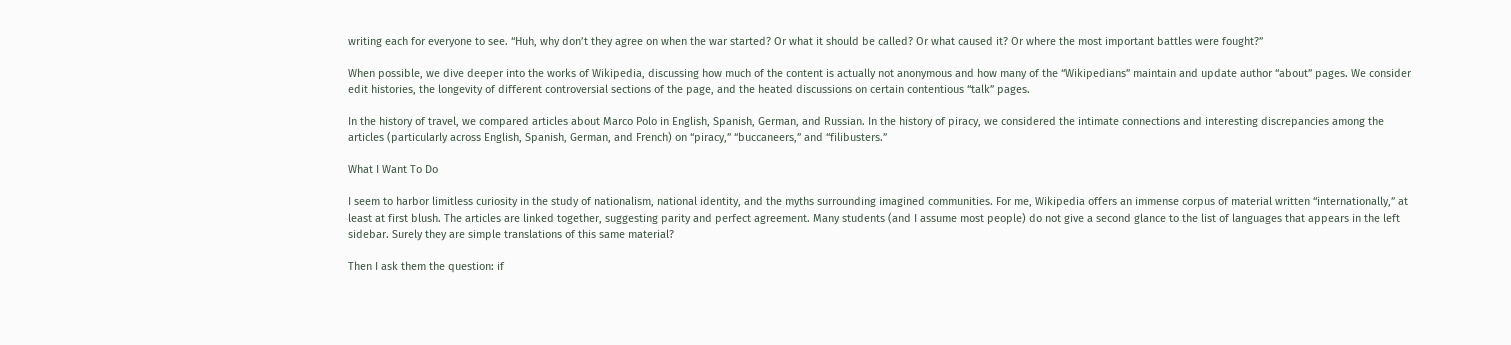writing each for everyone to see. “Huh, why don’t they agree on when the war started? Or what it should be called? Or what caused it? Or where the most important battles were fought?”

When possible, we dive deeper into the works of Wikipedia, discussing how much of the content is actually not anonymous and how many of the “Wikipedians” maintain and update author “about” pages. We consider edit histories, the longevity of different controversial sections of the page, and the heated discussions on certain contentious “talk” pages.

In the history of travel, we compared articles about Marco Polo in English, Spanish, German, and Russian. In the history of piracy, we considered the intimate connections and interesting discrepancies among the articles (particularly across English, Spanish, German, and French) on “piracy,” “buccaneers,” and “filibusters.”

What I Want To Do

I seem to harbor limitless curiosity in the study of nationalism, national identity, and the myths surrounding imagined communities. For me, Wikipedia offers an immense corpus of material written “internationally,” at least at first blush. The articles are linked together, suggesting parity and perfect agreement. Many students (and I assume most people) do not give a second glance to the list of languages that appears in the left sidebar. Surely they are simple translations of this same material?

Then I ask them the question: if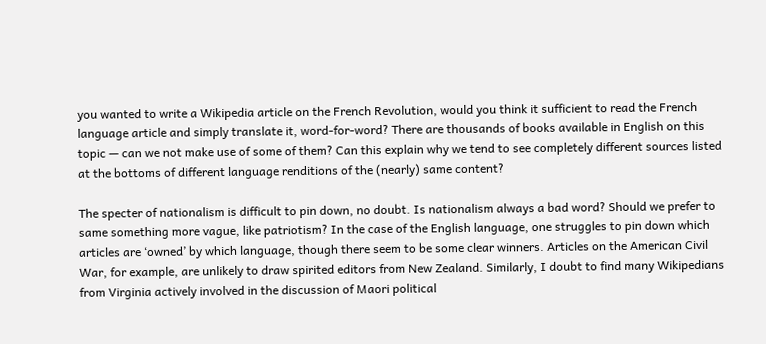you wanted to write a Wikipedia article on the French Revolution, would you think it sufficient to read the French language article and simply translate it, word-for-word? There are thousands of books available in English on this topic — can we not make use of some of them? Can this explain why we tend to see completely different sources listed at the bottoms of different language renditions of the (nearly) same content?

The specter of nationalism is difficult to pin down, no doubt. Is nationalism always a bad word? Should we prefer to same something more vague, like patriotism? In the case of the English language, one struggles to pin down which articles are ‘owned’ by which language, though there seem to be some clear winners. Articles on the American Civil War, for example, are unlikely to draw spirited editors from New Zealand. Similarly, I doubt to find many Wikipedians from Virginia actively involved in the discussion of Maori political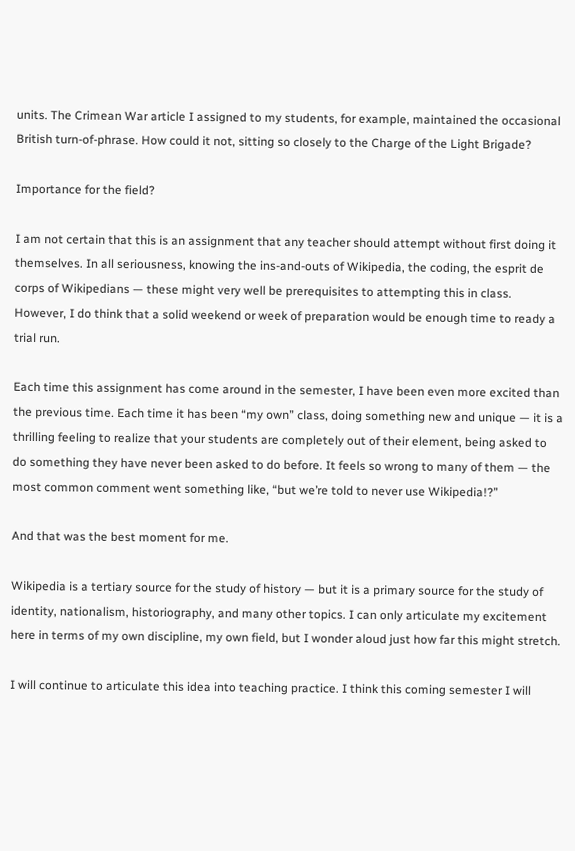units. The Crimean War article I assigned to my students, for example, maintained the occasional British turn-of-phrase. How could it not, sitting so closely to the Charge of the Light Brigade?

Importance for the field?

I am not certain that this is an assignment that any teacher should attempt without first doing it themselves. In all seriousness, knowing the ins-and-outs of Wikipedia, the coding, the esprit de corps of Wikipedians — these might very well be prerequisites to attempting this in class. However, I do think that a solid weekend or week of preparation would be enough time to ready a trial run.

Each time this assignment has come around in the semester, I have been even more excited than the previous time. Each time it has been “my own” class, doing something new and unique — it is a thrilling feeling to realize that your students are completely out of their element, being asked to do something they have never been asked to do before. It feels so wrong to many of them — the most common comment went something like, “but we’re told to never use Wikipedia!?”

And that was the best moment for me.

Wikipedia is a tertiary source for the study of history — but it is a primary source for the study of identity, nationalism, historiography, and many other topics. I can only articulate my excitement here in terms of my own discipline, my own field, but I wonder aloud just how far this might stretch.

I will continue to articulate this idea into teaching practice. I think this coming semester I will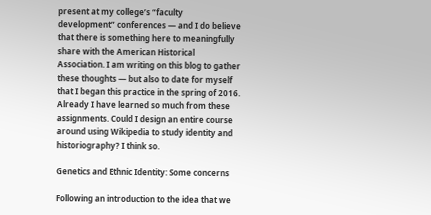present at my college’s “faculty development” conferences — and I do believe that there is something here to meaningfully share with the American Historical Association. I am writing on this blog to gather these thoughts — but also to date for myself that I began this practice in the spring of 2016. Already I have learned so much from these assignments. Could I design an entire course around using Wikipedia to study identity and historiography? I think so.

Genetics and Ethnic Identity: Some concerns

Following an introduction to the idea that we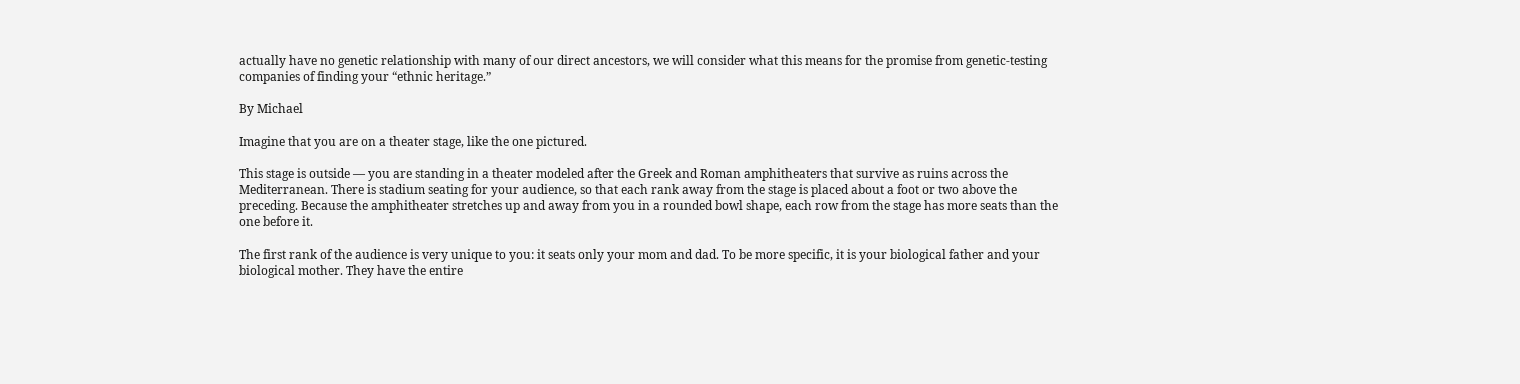actually have no genetic relationship with many of our direct ancestors, we will consider what this means for the promise from genetic-testing companies of finding your “ethnic heritage.”

By Michael

Imagine that you are on a theater stage, like the one pictured.

This stage is outside — you are standing in a theater modeled after the Greek and Roman amphitheaters that survive as ruins across the Mediterranean. There is stadium seating for your audience, so that each rank away from the stage is placed about a foot or two above the preceding. Because the amphitheater stretches up and away from you in a rounded bowl shape, each row from the stage has more seats than the one before it.

The first rank of the audience is very unique to you: it seats only your mom and dad. To be more specific, it is your biological father and your biological mother. They have the entire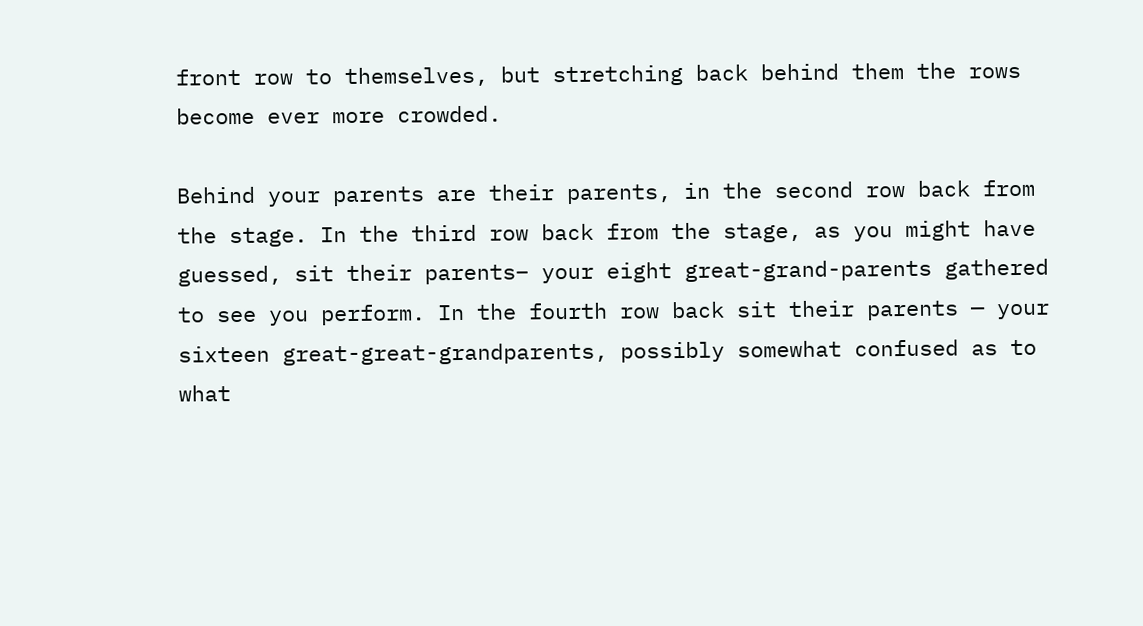front row to themselves, but stretching back behind them the rows become ever more crowded.

Behind your parents are their parents, in the second row back from the stage. In the third row back from the stage, as you might have guessed, sit their parents– your eight great-grand-parents gathered to see you perform. In the fourth row back sit their parents — your sixteen great-great-grandparents, possibly somewhat confused as to what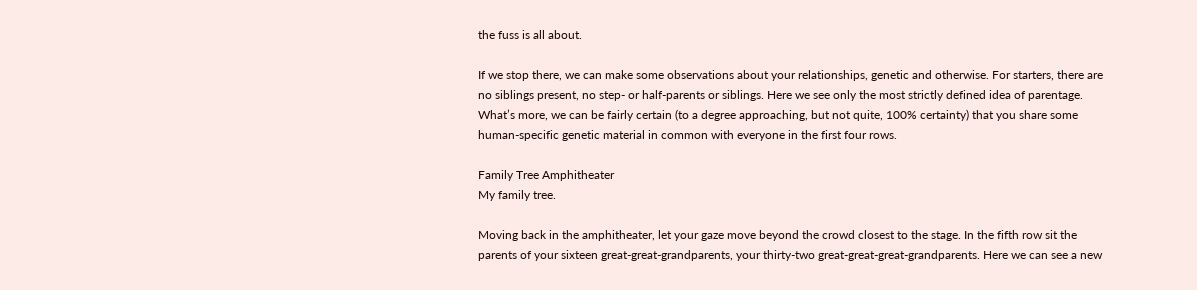the fuss is all about.

If we stop there, we can make some observations about your relationships, genetic and otherwise. For starters, there are no siblings present, no step- or half-parents or siblings. Here we see only the most strictly defined idea of parentage. What’s more, we can be fairly certain (to a degree approaching, but not quite, 100% certainty) that you share some human-specific genetic material in common with everyone in the first four rows.

Family Tree Amphitheater
My family tree.

Moving back in the amphitheater, let your gaze move beyond the crowd closest to the stage. In the fifth row sit the parents of your sixteen great-great-grandparents, your thirty-two great-great-great-grandparents. Here we can see a new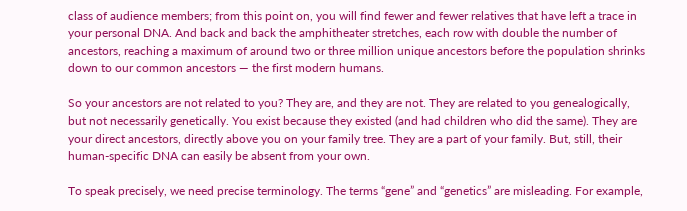class of audience members; from this point on, you will find fewer and fewer relatives that have left a trace in your personal DNA. And back and back the amphitheater stretches, each row with double the number of ancestors, reaching a maximum of around two or three million unique ancestors before the population shrinks down to our common ancestors — the first modern humans.

So your ancestors are not related to you? They are, and they are not. They are related to you genealogically, but not necessarily genetically. You exist because they existed (and had children who did the same). They are your direct ancestors, directly above you on your family tree. They are a part of your family. But, still, their human-specific DNA can easily be absent from your own.

To speak precisely, we need precise terminology. The terms “gene” and “genetics” are misleading. For example,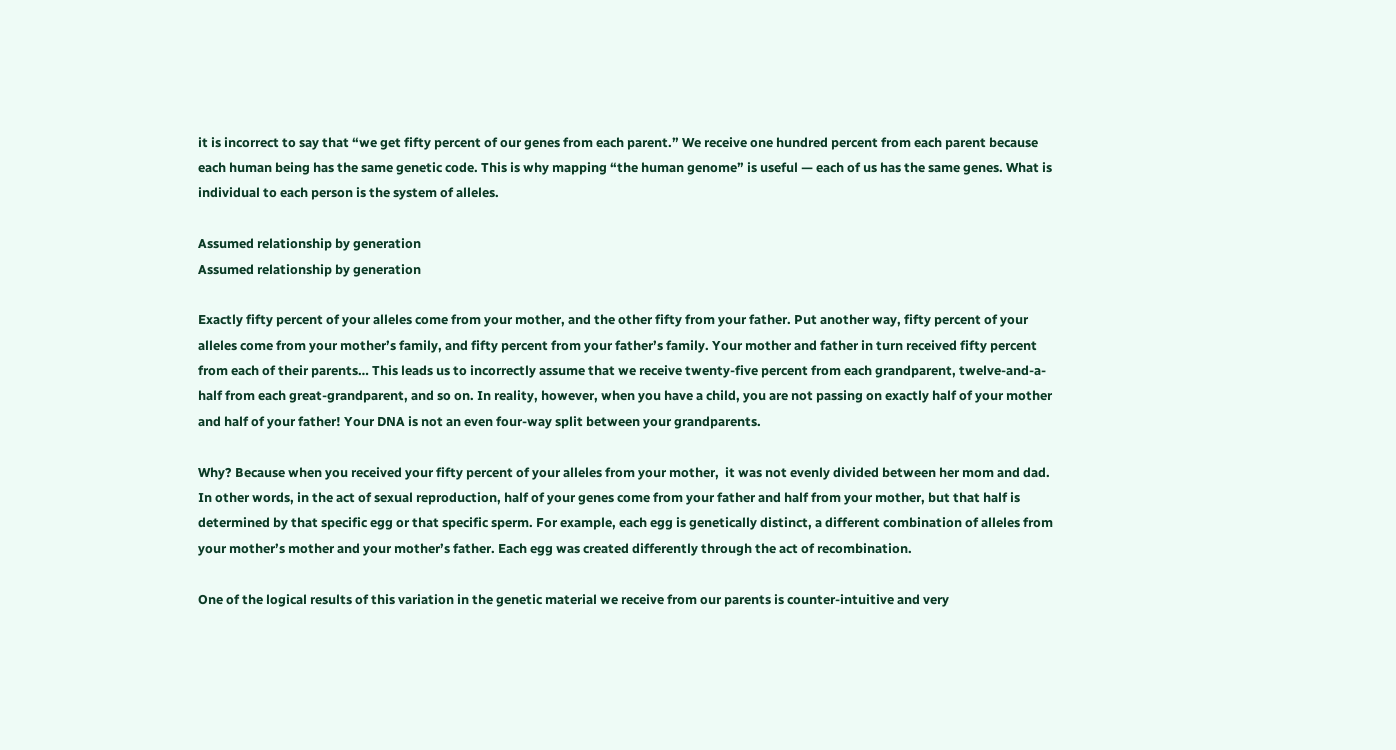it is incorrect to say that “we get fifty percent of our genes from each parent.” We receive one hundred percent from each parent because each human being has the same genetic code. This is why mapping “the human genome” is useful — each of us has the same genes. What is individual to each person is the system of alleles.

Assumed relationship by generation
Assumed relationship by generation

Exactly fifty percent of your alleles come from your mother, and the other fifty from your father. Put another way, fifty percent of your alleles come from your mother’s family, and fifty percent from your father’s family. Your mother and father in turn received fifty percent from each of their parents… This leads us to incorrectly assume that we receive twenty-five percent from each grandparent, twelve-and-a-half from each great-grandparent, and so on. In reality, however, when you have a child, you are not passing on exactly half of your mother and half of your father! Your DNA is not an even four-way split between your grandparents.

Why? Because when you received your fifty percent of your alleles from your mother,  it was not evenly divided between her mom and dad. In other words, in the act of sexual reproduction, half of your genes come from your father and half from your mother, but that half is determined by that specific egg or that specific sperm. For example, each egg is genetically distinct, a different combination of alleles from your mother’s mother and your mother’s father. Each egg was created differently through the act of recombination.

One of the logical results of this variation in the genetic material we receive from our parents is counter-intuitive and very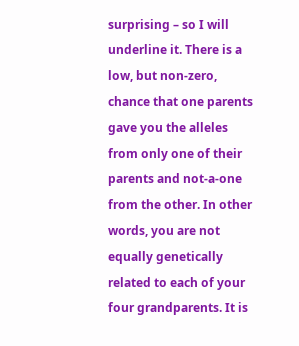surprising – so I will underline it. There is a low, but non-zero, chance that one parents gave you the alleles from only one of their parents and not-a-one from the other. In other words, you are not equally genetically related to each of your four grandparents. It is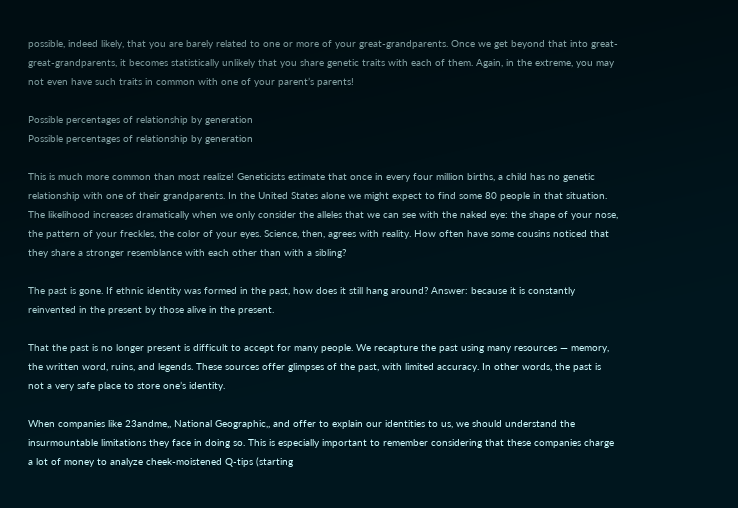possible, indeed likely, that you are barely related to one or more of your great-grandparents. Once we get beyond that into great-great-grandparents, it becomes statistically unlikely that you share genetic traits with each of them. Again, in the extreme, you may not even have such traits in common with one of your parent’s parents!

Possible percentages of relationship by generation
Possible percentages of relationship by generation

This is much more common than most realize! Geneticists estimate that once in every four million births, a child has no genetic relationship with one of their grandparents. In the United States alone we might expect to find some 80 people in that situation. The likelihood increases dramatically when we only consider the alleles that we can see with the naked eye: the shape of your nose, the pattern of your freckles, the color of your eyes. Science, then, agrees with reality. How often have some cousins noticed that they share a stronger resemblance with each other than with a sibling?

The past is gone. If ethnic identity was formed in the past, how does it still hang around? Answer: because it is constantly reinvented in the present by those alive in the present.

That the past is no longer present is difficult to accept for many people. We recapture the past using many resources — memory, the written word, ruins, and legends. These sources offer glimpses of the past, with limited accuracy. In other words, the past is not a very safe place to store one’s identity.

When companies like 23andme,, National Geographic,, and offer to explain our identities to us, we should understand the insurmountable limitations they face in doing so. This is especially important to remember considering that these companies charge a lot of money to analyze cheek-moistened Q-tips (starting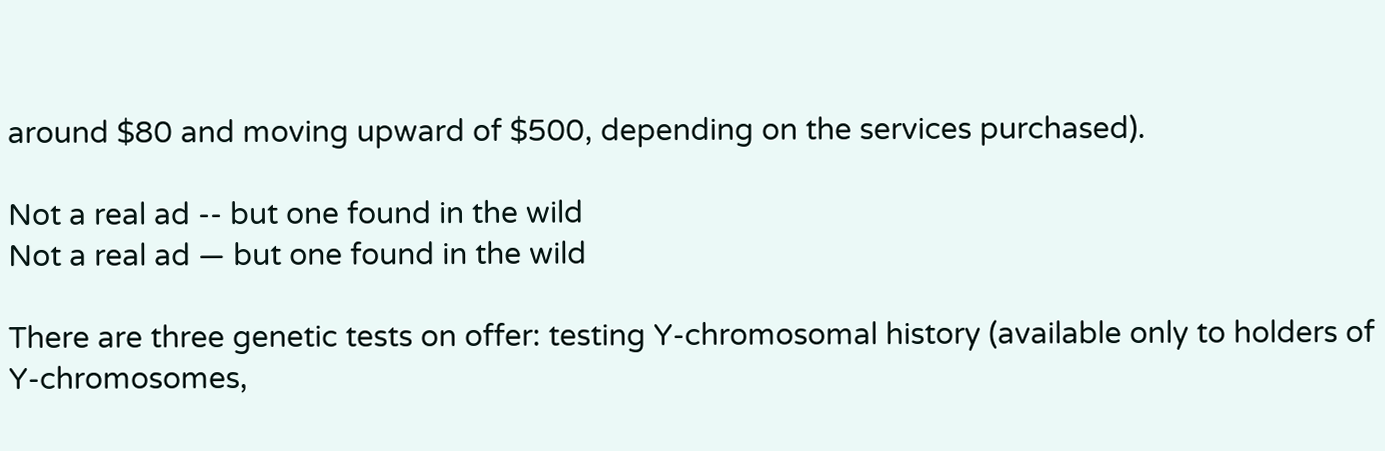around $80 and moving upward of $500, depending on the services purchased).

Not a real ad -- but one found in the wild
Not a real ad — but one found in the wild

There are three genetic tests on offer: testing Y-chromosomal history (available only to holders of Y-chromosomes,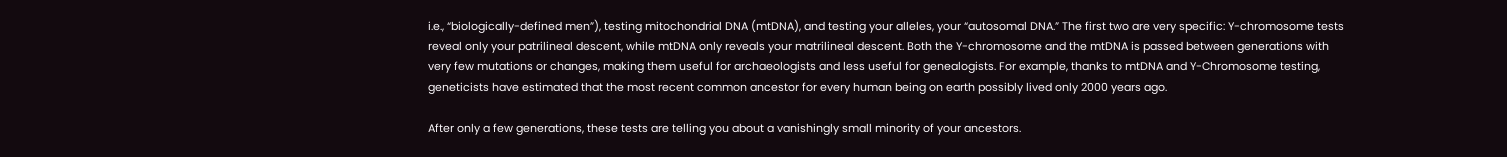i.e., “biologically-defined men”), testing mitochondrial DNA (mtDNA), and testing your alleles, your “autosomal DNA.” The first two are very specific: Y-chromosome tests reveal only your patrilineal descent, while mtDNA only reveals your matrilineal descent. Both the Y-chromosome and the mtDNA is passed between generations with very few mutations or changes, making them useful for archaeologists and less useful for genealogists. For example, thanks to mtDNA and Y-Chromosome testing, geneticists have estimated that the most recent common ancestor for every human being on earth possibly lived only 2000 years ago.

After only a few generations, these tests are telling you about a vanishingly small minority of your ancestors.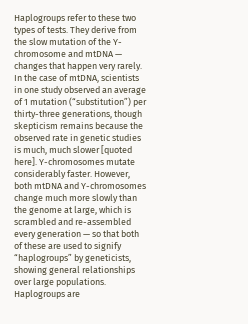Haplogroups refer to these two types of tests. They derive from the slow mutation of the Y-chromosome and mtDNA — changes that happen very rarely. In the case of mtDNA, scientists in one study observed an average of 1 mutation (“substitution”) per thirty-three generations, though skepticism remains because the observed rate in genetic studies is much, much slower [quoted here]. Y-chromosomes mutate considerably faster. However, both mtDNA and Y-chromosomes change much more slowly than the genome at large, which is scrambled and re-assembled every generation — so that both of these are used to signify “haplogroups” by geneticists, showing general relationships over large populations. Haplogroups are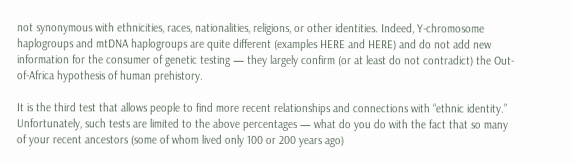not synonymous with ethnicities, races, nationalities, religions, or other identities. Indeed, Y-chromosome haplogroups and mtDNA haplogroups are quite different (examples HERE and HERE) and do not add new information for the consumer of genetic testing — they largely confirm (or at least do not contradict) the Out-of-Africa hypothesis of human prehistory.

It is the third test that allows people to find more recent relationships and connections with “ethnic identity.” Unfortunately, such tests are limited to the above percentages — what do you do with the fact that so many of your recent ancestors (some of whom lived only 100 or 200 years ago)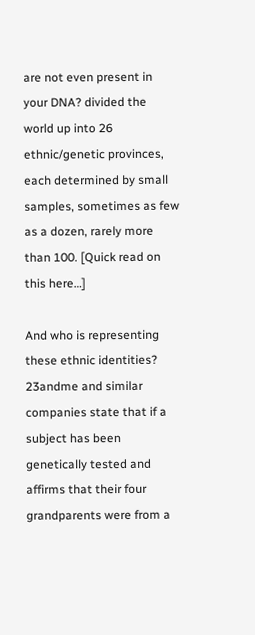are not even present in your DNA? divided the world up into 26 ethnic/genetic provinces, each determined by small samples, sometimes as few as a dozen, rarely more than 100. [Quick read on this here…]

And who is representing these ethnic identities? 23andme and similar companies state that if a subject has been genetically tested and affirms that their four grandparents were from a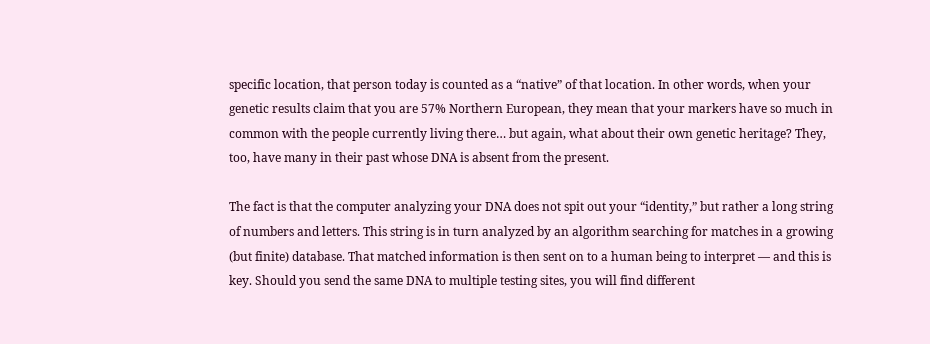specific location, that person today is counted as a “native” of that location. In other words, when your genetic results claim that you are 57% Northern European, they mean that your markers have so much in common with the people currently living there… but again, what about their own genetic heritage? They, too, have many in their past whose DNA is absent from the present.

The fact is that the computer analyzing your DNA does not spit out your “identity,” but rather a long string of numbers and letters. This string is in turn analyzed by an algorithm searching for matches in a growing (but finite) database. That matched information is then sent on to a human being to interpret — and this is key. Should you send the same DNA to multiple testing sites, you will find different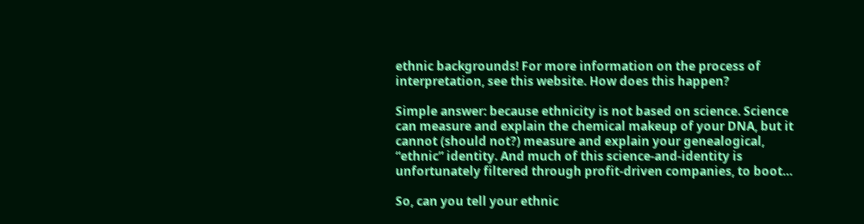ethnic backgrounds! For more information on the process of interpretation, see this website. How does this happen?

Simple answer: because ethnicity is not based on science. Science can measure and explain the chemical makeup of your DNA, but it cannot (should not?) measure and explain your genealogical, “ethnic” identity. And much of this science-and-identity is unfortunately filtered through profit-driven companies, to boot…

So, can you tell your ethnic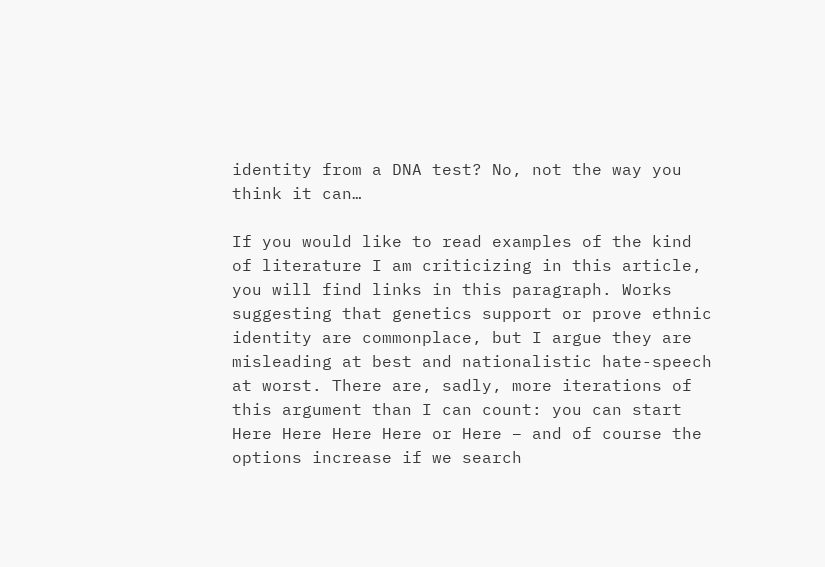identity from a DNA test? No, not the way you think it can…

If you would like to read examples of the kind of literature I am criticizing in this article, you will find links in this paragraph. Works suggesting that genetics support or prove ethnic identity are commonplace, but I argue they are misleading at best and nationalistic hate-speech at worst. There are, sadly, more iterations of this argument than I can count: you can start Here Here Here Here or Here – and of course the options increase if we search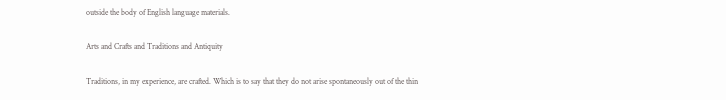outside the body of English language materials.

Arts and Crafts and Traditions and Antiquity

Traditions, in my experience, are crafted. Which is to say that they do not arise spontaneously out of the thin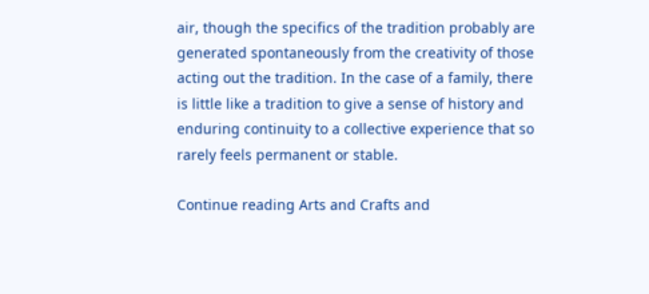air, though the specifics of the tradition probably are generated spontaneously from the creativity of those acting out the tradition. In the case of a family, there is little like a tradition to give a sense of history and enduring continuity to a collective experience that so rarely feels permanent or stable.

Continue reading Arts and Crafts and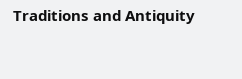Traditions and Antiquity